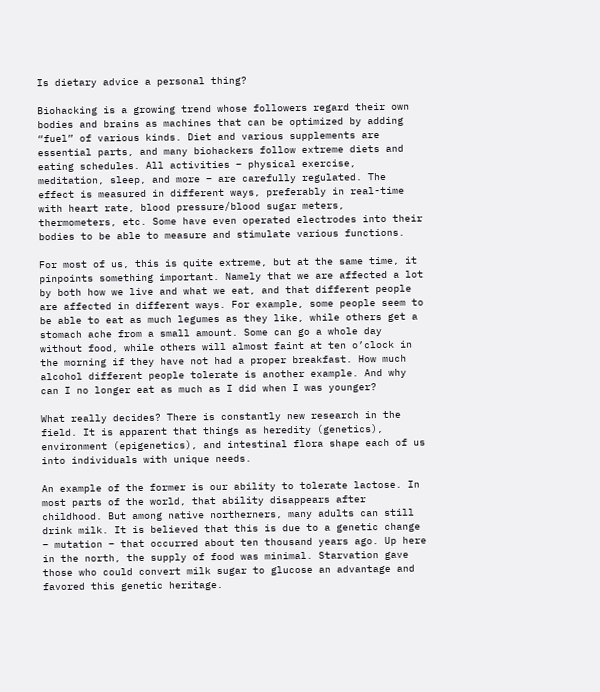Is dietary advice a personal thing?

Biohacking is a growing trend whose followers regard their own bodies and brains as machines that can be optimized by adding “fuel” of various kinds. Diet and various supplements are essential parts, and many biohackers follow extreme diets and eating schedules. All activities – physical exercise, meditation, sleep, and more – are carefully regulated. The effect is measured in different ways, preferably in real-time with heart rate, blood pressure/blood sugar meters, thermometers, etc. Some have even operated electrodes into their bodies to be able to measure and stimulate various functions.

For most of us, this is quite extreme, but at the same time, it pinpoints something important. Namely that we are affected a lot by both how we live and what we eat, and that different people are affected in different ways. For example, some people seem to be able to eat as much legumes as they like, while others get a stomach ache from a small amount. Some can go a whole day without food, while others will almost faint at ten o’clock in the morning if they have not had a proper breakfast. How much alcohol different people tolerate is another example. And why can I no longer eat as much as I did when I was younger?

What really decides? There is constantly new research in the field. It is apparent that things as heredity (genetics), environment (epigenetics), and intestinal flora shape each of us into individuals with unique needs.

An example of the former is our ability to tolerate lactose. In most parts of the world, that ability disappears after childhood. But among native northerners, many adults can still drink milk. It is believed that this is due to a genetic change – mutation – that occurred about ten thousand years ago. Up here in the north, the supply of food was minimal. Starvation gave those who could convert milk sugar to glucose an advantage and favored this genetic heritage.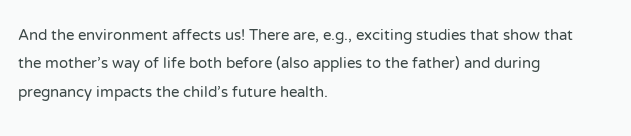And the environment affects us! There are, e.g., exciting studies that show that the mother’s way of life both before (also applies to the father) and during pregnancy impacts the child’s future health.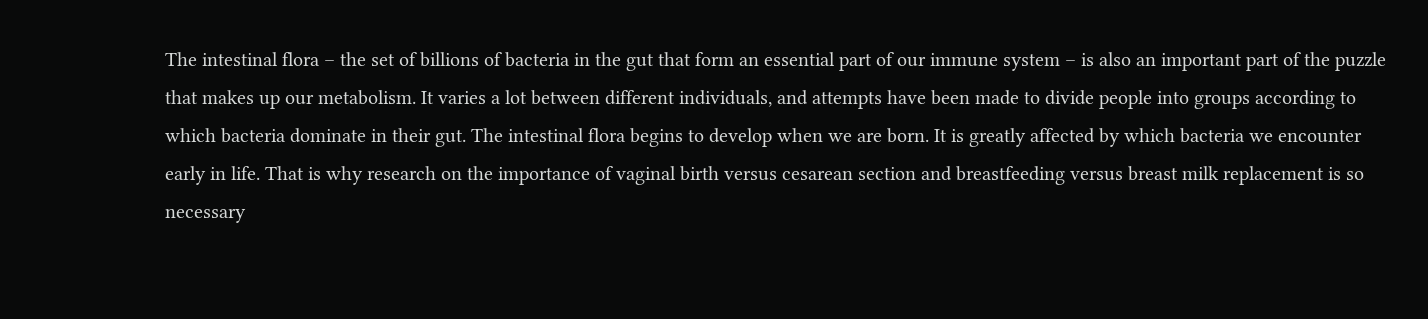The intestinal flora – the set of billions of bacteria in the gut that form an essential part of our immune system – is also an important part of the puzzle that makes up our metabolism. It varies a lot between different individuals, and attempts have been made to divide people into groups according to which bacteria dominate in their gut. The intestinal flora begins to develop when we are born. It is greatly affected by which bacteria we encounter early in life. That is why research on the importance of vaginal birth versus cesarean section and breastfeeding versus breast milk replacement is so necessary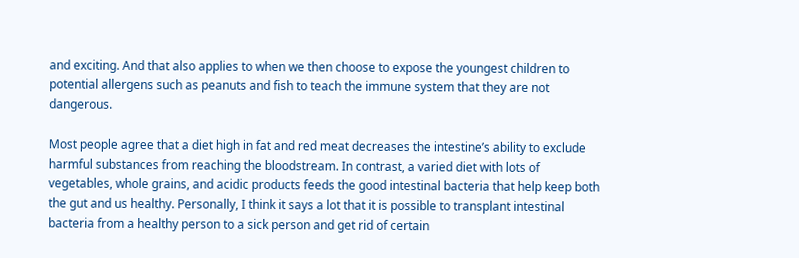and exciting. And that also applies to when we then choose to expose the youngest children to potential allergens such as peanuts and fish to teach the immune system that they are not dangerous.

Most people agree that a diet high in fat and red meat decreases the intestine’s ability to exclude harmful substances from reaching the bloodstream. In contrast, a varied diet with lots of vegetables, whole grains, and acidic products feeds the good intestinal bacteria that help keep both the gut and us healthy. Personally, I think it says a lot that it is possible to transplant intestinal bacteria from a healthy person to a sick person and get rid of certain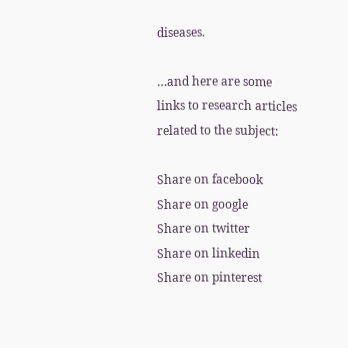diseases.

…and here are some links to research articles related to the subject:

Share on facebook
Share on google
Share on twitter
Share on linkedin
Share on pinterest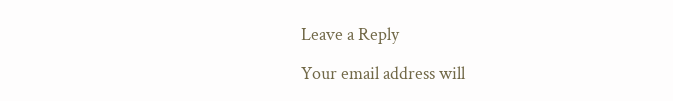Leave a Reply

Your email address will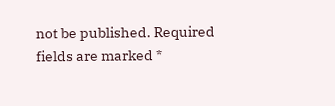not be published. Required fields are marked *